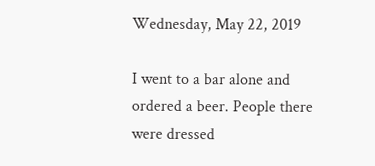Wednesday, May 22, 2019

I went to a bar alone and ordered a beer. People there were dressed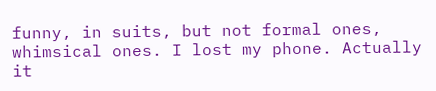funny, in suits, but not formal ones, whimsical ones. I lost my phone. Actually it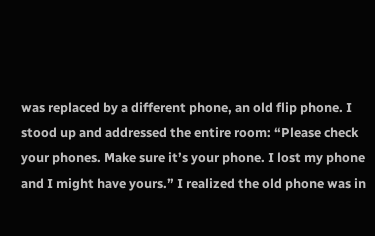was replaced by a different phone, an old flip phone. I stood up and addressed the entire room: “Please check your phones. Make sure it’s your phone. I lost my phone and I might have yours.” I realized the old phone was in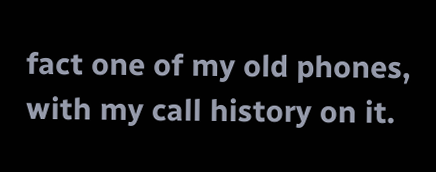fact one of my old phones, with my call history on it.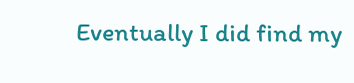Eventually I did find my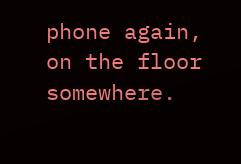phone again, on the floor somewhere.